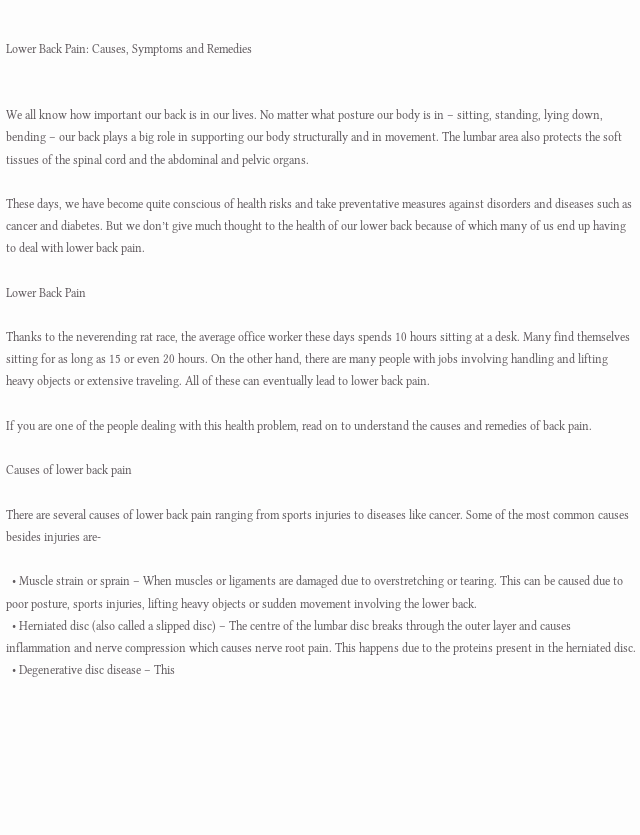Lower Back Pain: Causes, Symptoms and Remedies


We all know how important our back is in our lives. No matter what posture our body is in – sitting, standing, lying down, bending – our back plays a big role in supporting our body structurally and in movement. The lumbar area also protects the soft tissues of the spinal cord and the abdominal and pelvic organs.

These days, we have become quite conscious of health risks and take preventative measures against disorders and diseases such as cancer and diabetes. But we don’t give much thought to the health of our lower back because of which many of us end up having to deal with lower back pain.

Lower Back Pain

Thanks to the neverending rat race, the average office worker these days spends 10 hours sitting at a desk. Many find themselves sitting for as long as 15 or even 20 hours. On the other hand, there are many people with jobs involving handling and lifting heavy objects or extensive traveling. All of these can eventually lead to lower back pain.

If you are one of the people dealing with this health problem, read on to understand the causes and remedies of back pain.

Causes of lower back pain

There are several causes of lower back pain ranging from sports injuries to diseases like cancer. Some of the most common causes besides injuries are-

  • Muscle strain or sprain – When muscles or ligaments are damaged due to overstretching or tearing. This can be caused due to poor posture, sports injuries, lifting heavy objects or sudden movement involving the lower back.
  • Herniated disc (also called a slipped disc) – The centre of the lumbar disc breaks through the outer layer and causes inflammation and nerve compression which causes nerve root pain. This happens due to the proteins present in the herniated disc.
  • Degenerative disc disease – This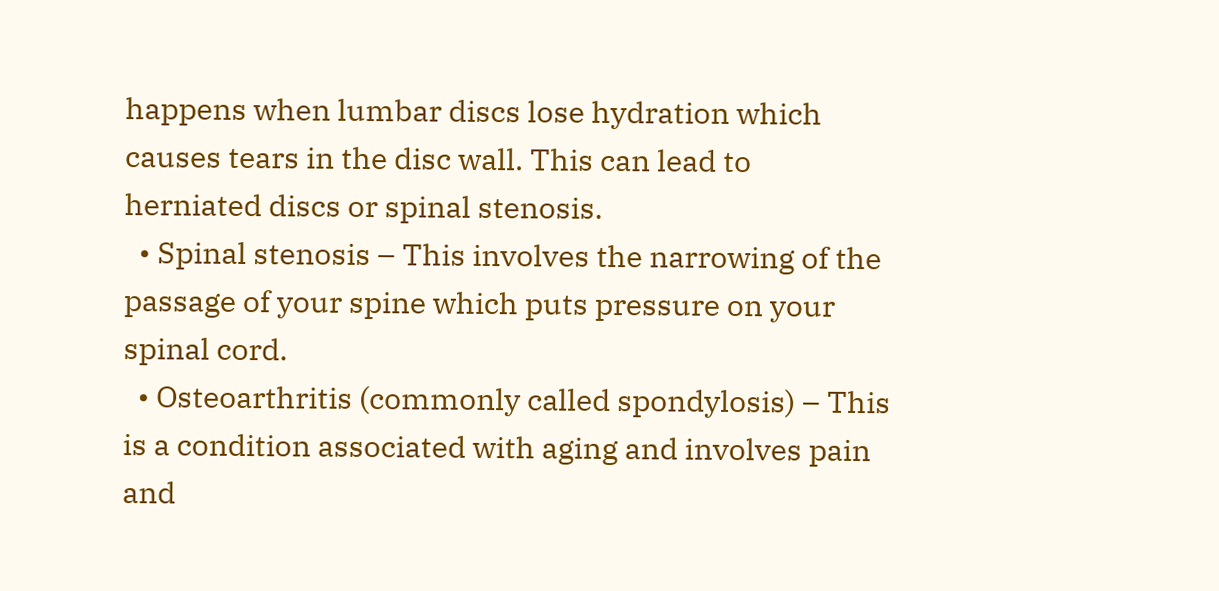happens when lumbar discs lose hydration which causes tears in the disc wall. This can lead to herniated discs or spinal stenosis.
  • Spinal stenosis – This involves the narrowing of the passage of your spine which puts pressure on your spinal cord.
  • Osteoarthritis (commonly called spondylosis) – This is a condition associated with aging and involves pain and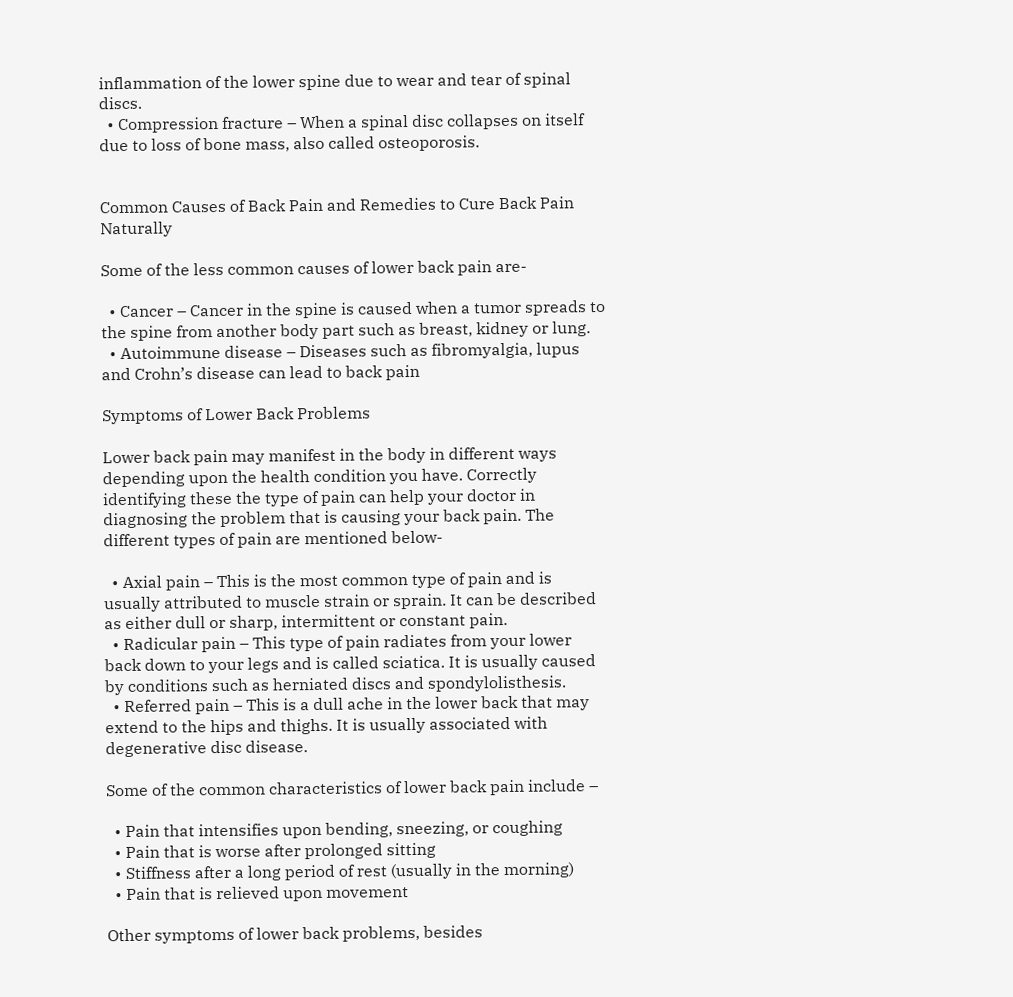inflammation of the lower spine due to wear and tear of spinal discs.
  • Compression fracture – When a spinal disc collapses on itself due to loss of bone mass, also called osteoporosis.


Common Causes of Back Pain and Remedies to Cure Back Pain Naturally

Some of the less common causes of lower back pain are-

  • Cancer – Cancer in the spine is caused when a tumor spreads to the spine from another body part such as breast, kidney or lung.
  • Autoimmune disease – Diseases such as fibromyalgia, lupus and Crohn’s disease can lead to back pain

Symptoms of Lower Back Problems

Lower back pain may manifest in the body in different ways depending upon the health condition you have. Correctly identifying these the type of pain can help your doctor in diagnosing the problem that is causing your back pain. The different types of pain are mentioned below-

  • Axial pain – This is the most common type of pain and is usually attributed to muscle strain or sprain. It can be described as either dull or sharp, intermittent or constant pain.
  • Radicular pain – This type of pain radiates from your lower back down to your legs and is called sciatica. It is usually caused by conditions such as herniated discs and spondylolisthesis.
  • Referred pain – This is a dull ache in the lower back that may extend to the hips and thighs. It is usually associated with degenerative disc disease.

Some of the common characteristics of lower back pain include –

  • Pain that intensifies upon bending, sneezing, or coughing
  • Pain that is worse after prolonged sitting
  • Stiffness after a long period of rest (usually in the morning)
  • Pain that is relieved upon movement

Other symptoms of lower back problems, besides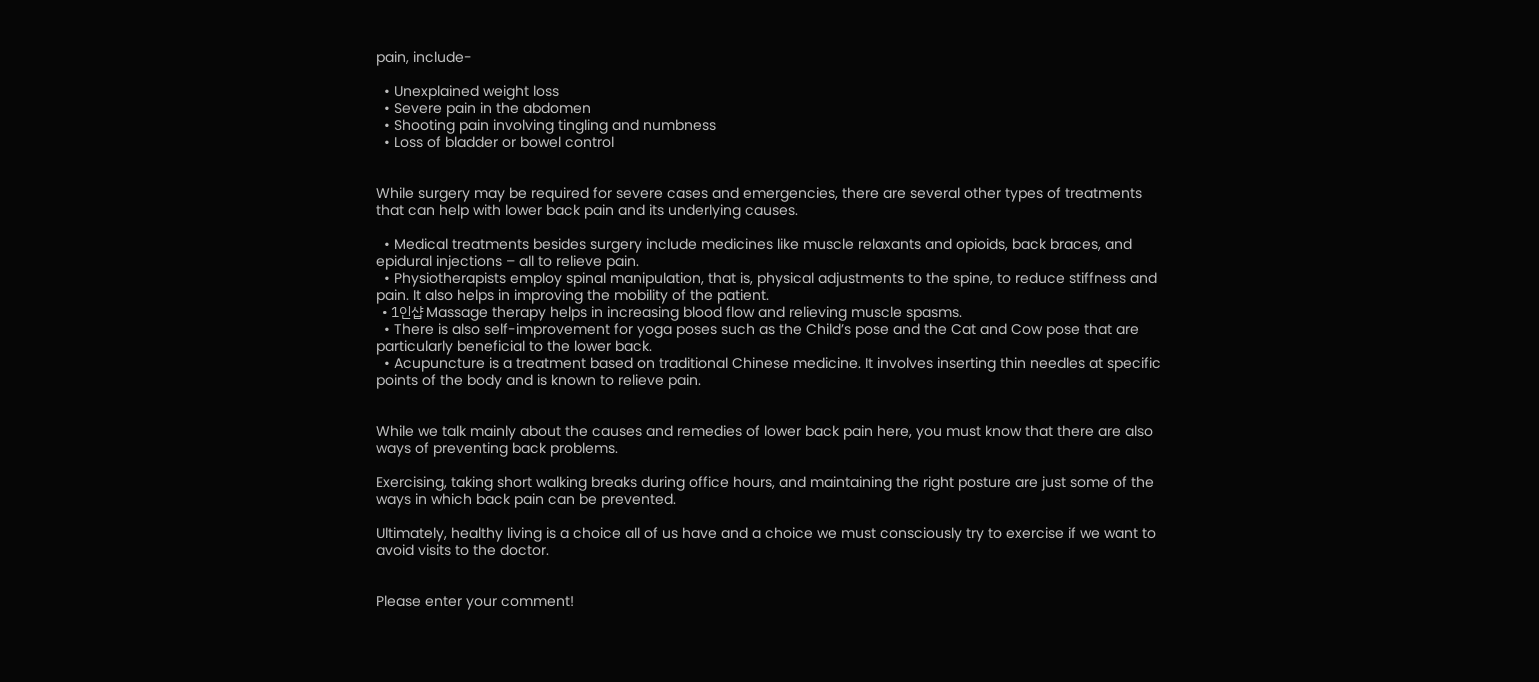pain, include-

  • Unexplained weight loss
  • Severe pain in the abdomen
  • Shooting pain involving tingling and numbness
  • Loss of bladder or bowel control


While surgery may be required for severe cases and emergencies, there are several other types of treatments that can help with lower back pain and its underlying causes.

  • Medical treatments besides surgery include medicines like muscle relaxants and opioids, back braces, and epidural injections – all to relieve pain.
  • Physiotherapists employ spinal manipulation, that is, physical adjustments to the spine, to reduce stiffness and pain. It also helps in improving the mobility of the patient.
  • 1인샵 Massage therapy helps in increasing blood flow and relieving muscle spasms.
  • There is also self-improvement for yoga poses such as the Child’s pose and the Cat and Cow pose that are particularly beneficial to the lower back.
  • Acupuncture is a treatment based on traditional Chinese medicine. It involves inserting thin needles at specific points of the body and is known to relieve pain.


While we talk mainly about the causes and remedies of lower back pain here, you must know that there are also ways of preventing back problems.

Exercising, taking short walking breaks during office hours, and maintaining the right posture are just some of the ways in which back pain can be prevented.

Ultimately, healthy living is a choice all of us have and a choice we must consciously try to exercise if we want to avoid visits to the doctor.


Please enter your comment!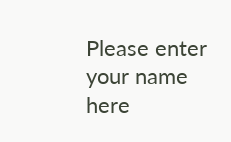Please enter your name here